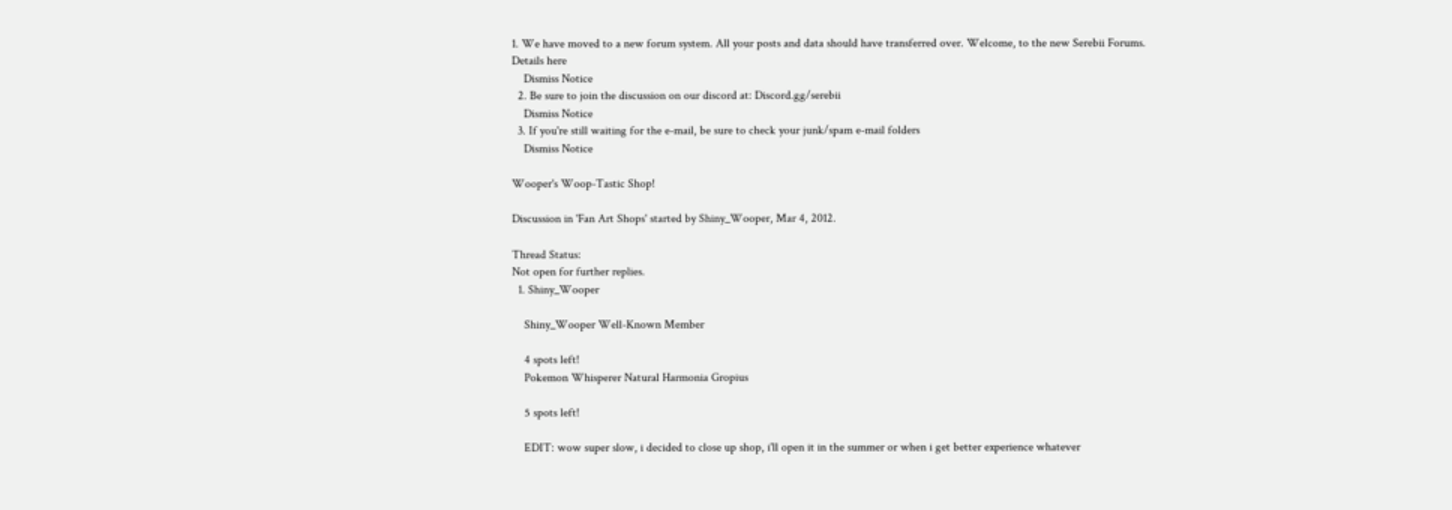1. We have moved to a new forum system. All your posts and data should have transferred over. Welcome, to the new Serebii Forums. Details here
    Dismiss Notice
  2. Be sure to join the discussion on our discord at: Discord.gg/serebii
    Dismiss Notice
  3. If you're still waiting for the e-mail, be sure to check your junk/spam e-mail folders
    Dismiss Notice

Wooper's Woop-Tastic Shop!

Discussion in 'Fan Art Shops' started by Shiny_Wooper, Mar 4, 2012.

Thread Status:
Not open for further replies.
  1. Shiny_Wooper

    Shiny_Wooper Well-Known Member

    4 spots left!
    Pokemon Whisperer Natural Harmonia Gropius

    5 spots left!

    EDIT: wow super slow, i decided to close up shop, i'll open it in the summer or when i get better experience whatever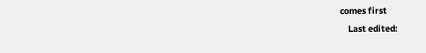comes first
    Last edited: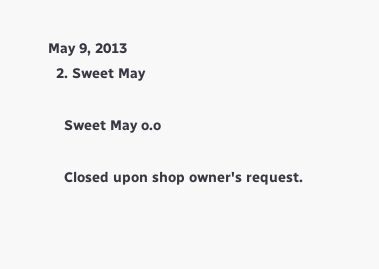May 9, 2013
  2. Sweet May

    Sweet May o.o

    Closed upon shop owner's request.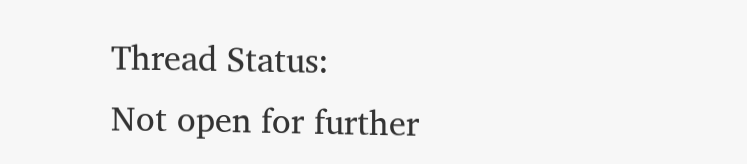Thread Status:
Not open for further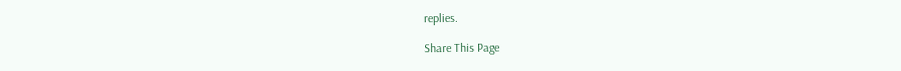replies.

Share This Page